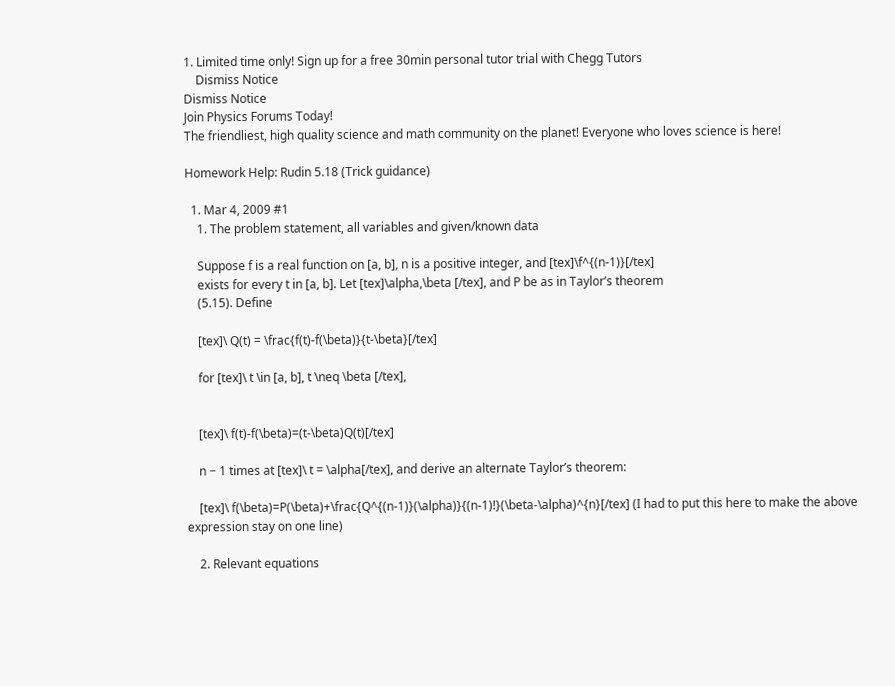1. Limited time only! Sign up for a free 30min personal tutor trial with Chegg Tutors
    Dismiss Notice
Dismiss Notice
Join Physics Forums Today!
The friendliest, high quality science and math community on the planet! Everyone who loves science is here!

Homework Help: Rudin 5.18 (Trick guidance)

  1. Mar 4, 2009 #1
    1. The problem statement, all variables and given/known data

    Suppose f is a real function on [a, b], n is a positive integer, and [tex]\f^{(n-1)}[/tex]
    exists for every t in [a, b]. Let [tex]\alpha,\beta [/tex], and P be as in Taylor’s theorem
    (5.15). Define

    [tex]\ Q(t) = \frac{f(t)-f(\beta)}{t-\beta}[/tex]

    for [tex]\ t \in [a, b], t \neq \beta [/tex],


    [tex]\ f(t)-f(\beta)=(t-\beta)Q(t)[/tex]

    n − 1 times at [tex]\ t = \alpha[/tex], and derive an alternate Taylor’s theorem:

    [tex]\ f(\beta)=P(\beta)+\frac{Q^{(n-1)}(\alpha)}{(n-1)!}(\beta-\alpha)^{n}[/tex] (I had to put this here to make the above expression stay on one line)

    2. Relevant equations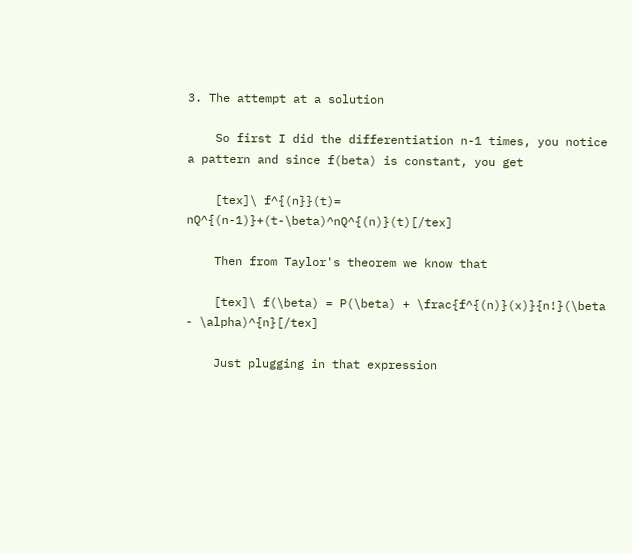3. The attempt at a solution

    So first I did the differentiation n-1 times, you notice a pattern and since f(beta) is constant, you get

    [tex]\ f^{(n}}(t)= nQ^{(n-1)}+(t-\beta)^nQ^{(n)}(t)[/tex]

    Then from Taylor's theorem we know that

    [tex]\ f(\beta) = P(\beta) + \frac{f^{(n)}(x)}{n!}(\beta - \alpha)^{n}[/tex]

    Just plugging in that expression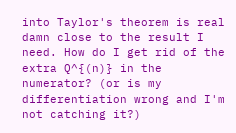into Taylor's theorem is real damn close to the result I need. How do I get rid of the extra Q^{(n)} in the numerator? (or is my differentiation wrong and I'm not catching it?)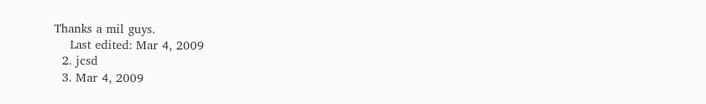Thanks a mil guys.
    Last edited: Mar 4, 2009
  2. jcsd
  3. Mar 4, 2009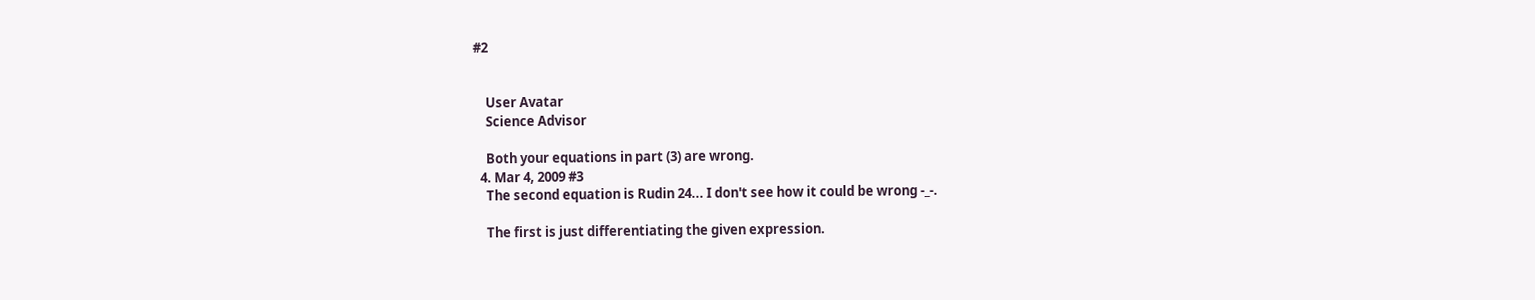#2


    User Avatar
    Science Advisor

    Both your equations in part (3) are wrong.
  4. Mar 4, 2009 #3
    The second equation is Rudin 24... I don't see how it could be wrong -_-.

    The first is just differentiating the given expression.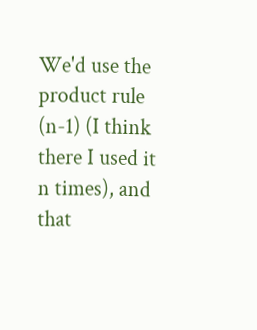We'd use the product rule (n-1) (I think there I used it n times), and that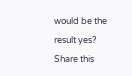would be the result yes?
Share this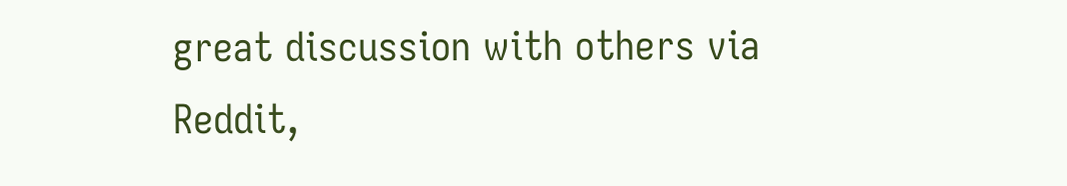great discussion with others via Reddit,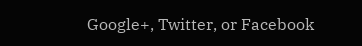Google+, Twitter, or Facebook